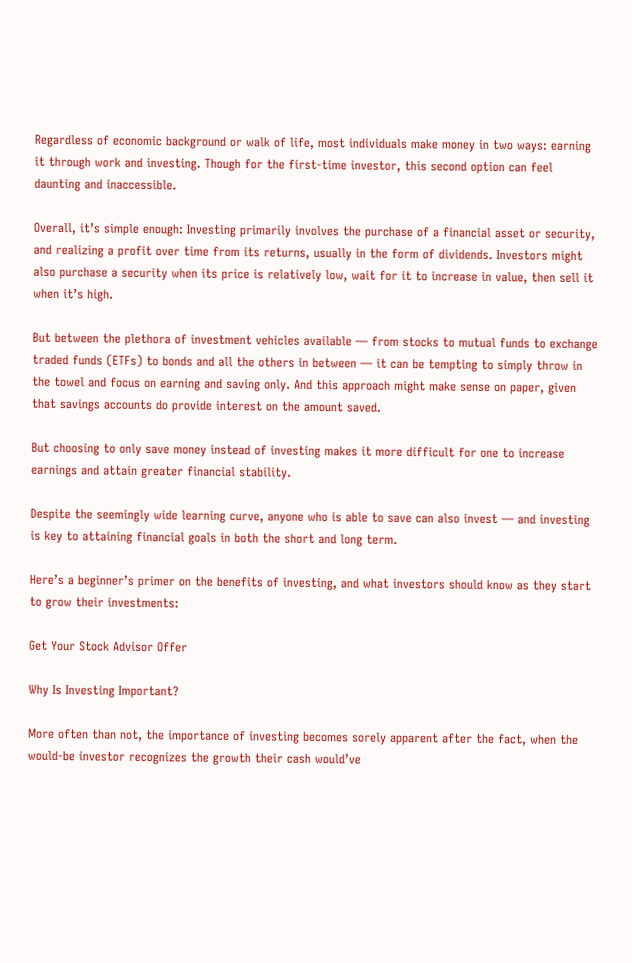Regardless of economic background or walk of life, most individuals make money in two ways: earning it through work and investing. Though for the first-time investor, this second option can feel daunting and inaccessible.

Overall, it’s simple enough: Investing primarily involves the purchase of a financial asset or security, and realizing a profit over time from its returns, usually in the form of dividends. Investors might also purchase a security when its price is relatively low, wait for it to increase in value, then sell it when it’s high.

But between the plethora of investment vehicles available — from stocks to mutual funds to exchange traded funds (ETFs) to bonds and all the others in between — it can be tempting to simply throw in the towel and focus on earning and saving only. And this approach might make sense on paper, given that savings accounts do provide interest on the amount saved.

But choosing to only save money instead of investing makes it more difficult for one to increase earnings and attain greater financial stability.

Despite the seemingly wide learning curve, anyone who is able to save can also invest — and investing is key to attaining financial goals in both the short and long term.

Here’s a beginner’s primer on the benefits of investing, and what investors should know as they start to grow their investments:

Get Your Stock Advisor Offer

Why Is Investing Important?

More often than not, the importance of investing becomes sorely apparent after the fact, when the would-be investor recognizes the growth their cash would’ve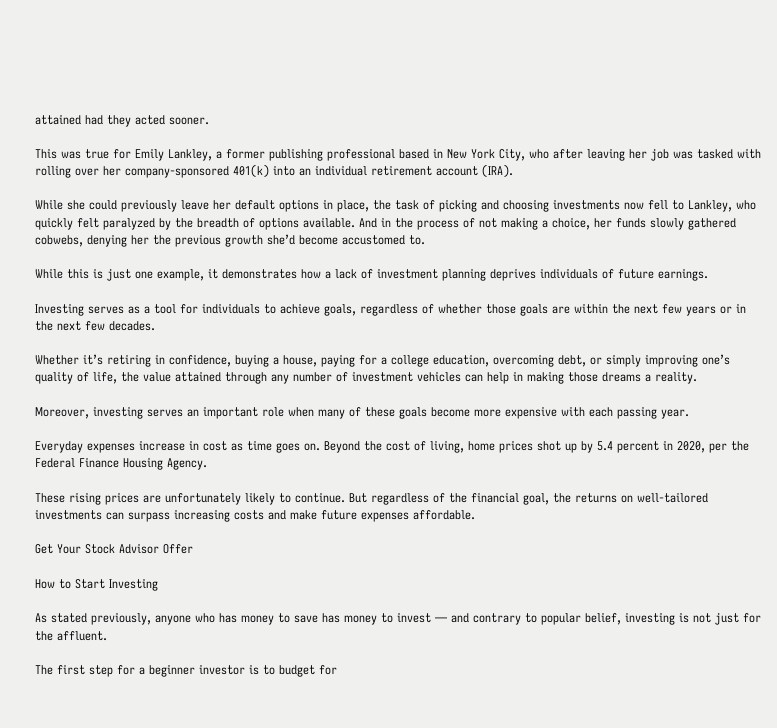attained had they acted sooner.

This was true for Emily Lankley, a former publishing professional based in New York City, who after leaving her job was tasked with rolling over her company-sponsored 401(k) into an individual retirement account (IRA).

While she could previously leave her default options in place, the task of picking and choosing investments now fell to Lankley, who quickly felt paralyzed by the breadth of options available. And in the process of not making a choice, her funds slowly gathered cobwebs, denying her the previous growth she’d become accustomed to.

While this is just one example, it demonstrates how a lack of investment planning deprives individuals of future earnings.

Investing serves as a tool for individuals to achieve goals, regardless of whether those goals are within the next few years or in the next few decades.

Whether it’s retiring in confidence, buying a house, paying for a college education, overcoming debt, or simply improving one’s quality of life, the value attained through any number of investment vehicles can help in making those dreams a reality.

Moreover, investing serves an important role when many of these goals become more expensive with each passing year.

Everyday expenses increase in cost as time goes on. Beyond the cost of living, home prices shot up by 5.4 percent in 2020, per the Federal Finance Housing Agency.

These rising prices are unfortunately likely to continue. But regardless of the financial goal, the returns on well-tailored investments can surpass increasing costs and make future expenses affordable.

Get Your Stock Advisor Offer

How to Start Investing

As stated previously, anyone who has money to save has money to invest — and contrary to popular belief, investing is not just for the affluent.

The first step for a beginner investor is to budget for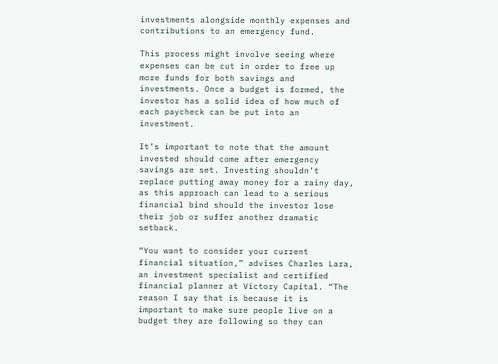investments alongside monthly expenses and contributions to an emergency fund.

This process might involve seeing where expenses can be cut in order to free up more funds for both savings and investments. Once a budget is formed, the investor has a solid idea of how much of each paycheck can be put into an investment.

It’s important to note that the amount invested should come after emergency savings are set. Investing shouldn’t replace putting away money for a rainy day, as this approach can lead to a serious financial bind should the investor lose their job or suffer another dramatic setback.

“You want to consider your current financial situation,” advises Charles Lara, an investment specialist and certified financial planner at Victory Capital. “The reason I say that is because it is important to make sure people live on a budget they are following so they can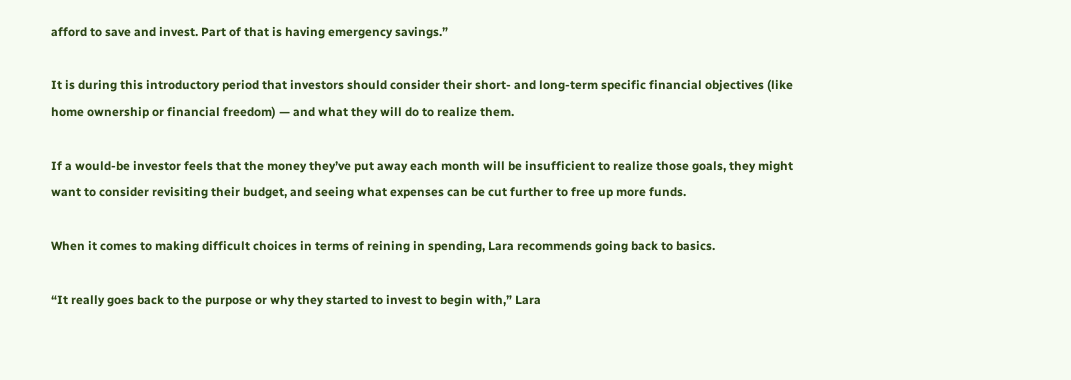afford to save and invest. Part of that is having emergency savings.”

It is during this introductory period that investors should consider their short- and long-term specific financial objectives (like home ownership or financial freedom) — and what they will do to realize them.

If a would-be investor feels that the money they’ve put away each month will be insufficient to realize those goals, they might want to consider revisiting their budget, and seeing what expenses can be cut further to free up more funds.

When it comes to making difficult choices in terms of reining in spending, Lara recommends going back to basics.

“It really goes back to the purpose or why they started to invest to begin with,” Lara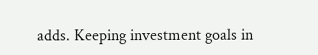adds. Keeping investment goals in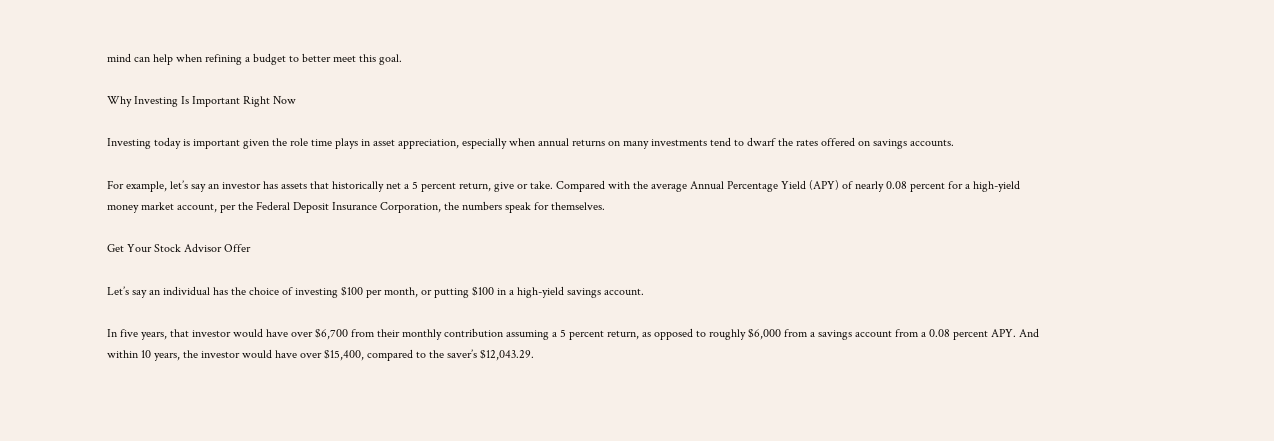mind can help when refining a budget to better meet this goal.

Why Investing Is Important Right Now

Investing today is important given the role time plays in asset appreciation, especially when annual returns on many investments tend to dwarf the rates offered on savings accounts.

For example, let’s say an investor has assets that historically net a 5 percent return, give or take. Compared with the average Annual Percentage Yield (APY) of nearly 0.08 percent for a high-yield money market account, per the Federal Deposit Insurance Corporation, the numbers speak for themselves.

Get Your Stock Advisor Offer

Let’s say an individual has the choice of investing $100 per month, or putting $100 in a high-yield savings account.

In five years, that investor would have over $6,700 from their monthly contribution assuming a 5 percent return, as opposed to roughly $6,000 from a savings account from a 0.08 percent APY. And within 10 years, the investor would have over $15,400, compared to the saver’s $12,043.29.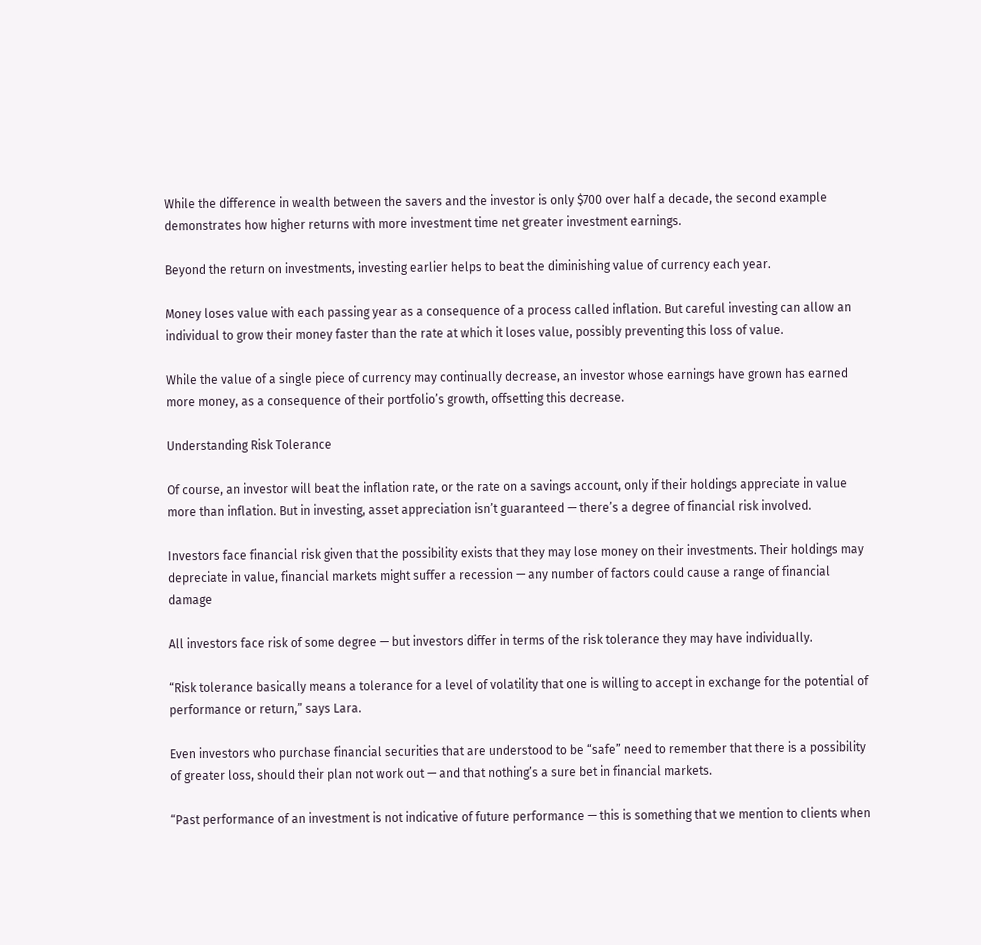While the difference in wealth between the savers and the investor is only $700 over half a decade, the second example demonstrates how higher returns with more investment time net greater investment earnings.

Beyond the return on investments, investing earlier helps to beat the diminishing value of currency each year.

Money loses value with each passing year as a consequence of a process called inflation. But careful investing can allow an individual to grow their money faster than the rate at which it loses value, possibly preventing this loss of value.

While the value of a single piece of currency may continually decrease, an investor whose earnings have grown has earned more money, as a consequence of their portfolio’s growth, offsetting this decrease.

Understanding Risk Tolerance

Of course, an investor will beat the inflation rate, or the rate on a savings account, only if their holdings appreciate in value more than inflation. But in investing, asset appreciation isn’t guaranteed — there’s a degree of financial risk involved.

Investors face financial risk given that the possibility exists that they may lose money on their investments. Their holdings may depreciate in value, financial markets might suffer a recession — any number of factors could cause a range of financial damage

All investors face risk of some degree — but investors differ in terms of the risk tolerance they may have individually.

“Risk tolerance basically means a tolerance for a level of volatility that one is willing to accept in exchange for the potential of performance or return,” says Lara.

Even investors who purchase financial securities that are understood to be “safe” need to remember that there is a possibility of greater loss, should their plan not work out — and that nothing’s a sure bet in financial markets.

“Past performance of an investment is not indicative of future performance — this is something that we mention to clients when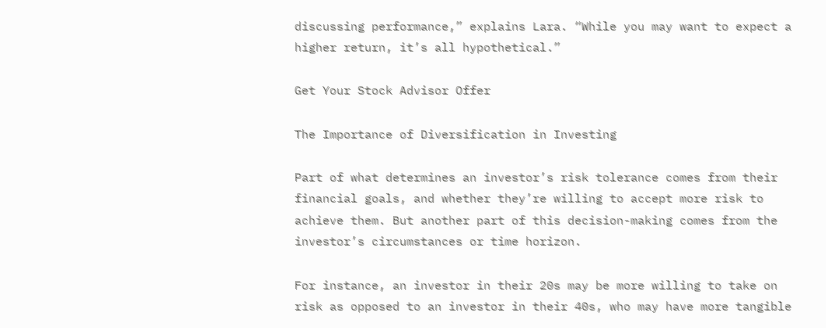discussing performance,” explains Lara. “While you may want to expect a higher return, it’s all hypothetical.”

Get Your Stock Advisor Offer

The Importance of Diversification in Investing

Part of what determines an investor’s risk tolerance comes from their financial goals, and whether they’re willing to accept more risk to achieve them. But another part of this decision-making comes from the investor’s circumstances or time horizon.

For instance, an investor in their 20s may be more willing to take on risk as opposed to an investor in their 40s, who may have more tangible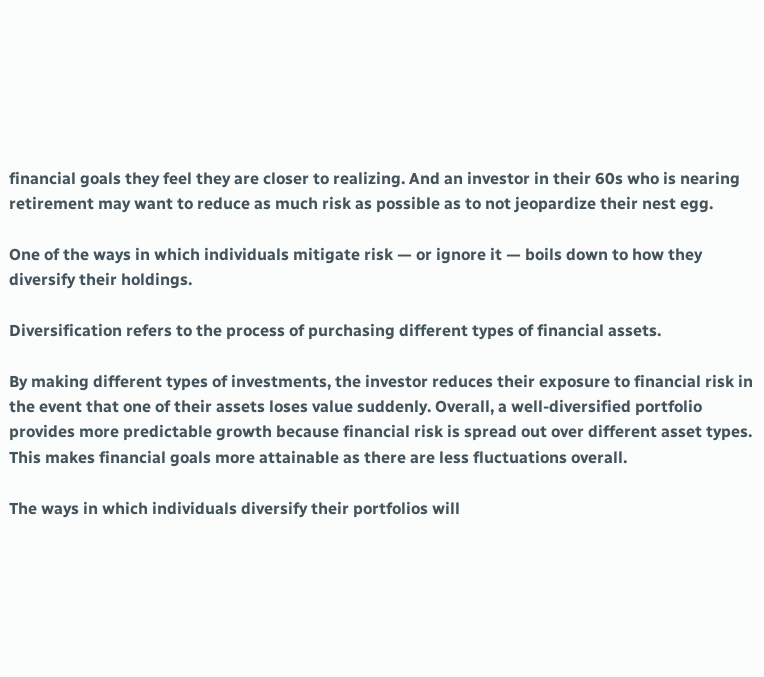financial goals they feel they are closer to realizing. And an investor in their 60s who is nearing retirement may want to reduce as much risk as possible as to not jeopardize their nest egg.

One of the ways in which individuals mitigate risk — or ignore it — boils down to how they diversify their holdings.

Diversification refers to the process of purchasing different types of financial assets.

By making different types of investments, the investor reduces their exposure to financial risk in the event that one of their assets loses value suddenly. Overall, a well-diversified portfolio provides more predictable growth because financial risk is spread out over different asset types. This makes financial goals more attainable as there are less fluctuations overall.

The ways in which individuals diversify their portfolios will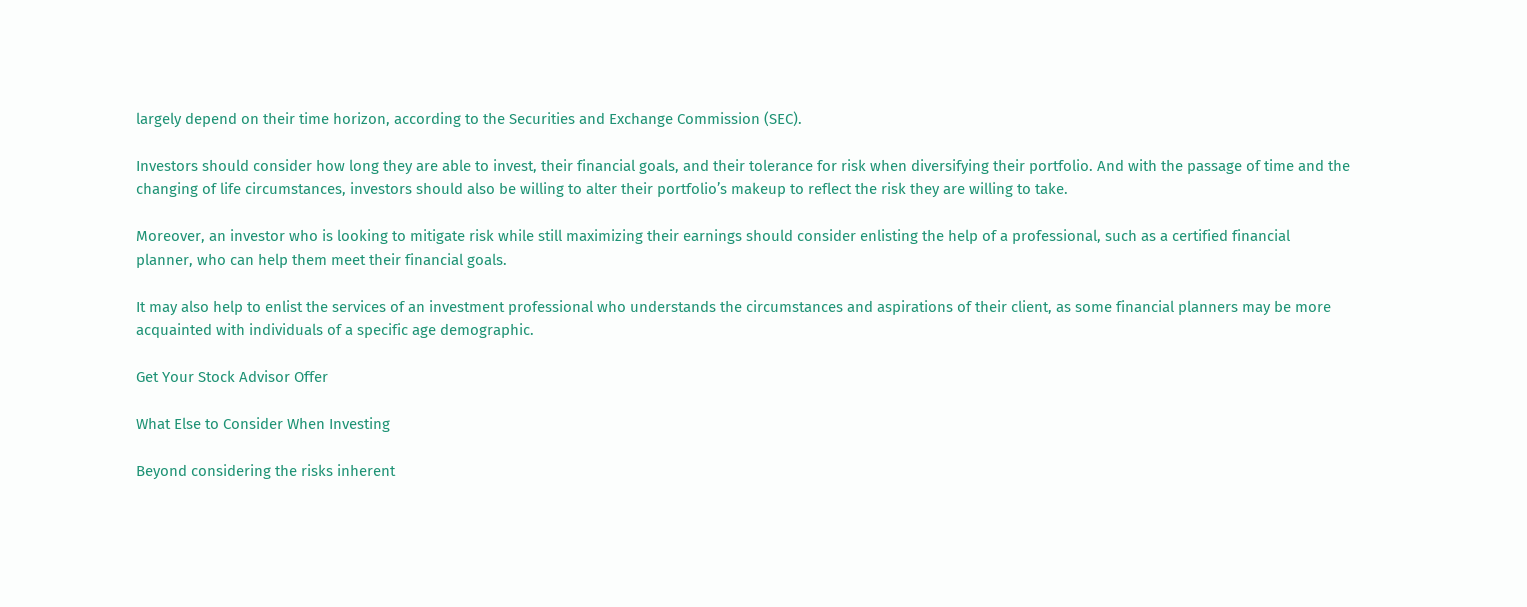largely depend on their time horizon, according to the Securities and Exchange Commission (SEC).

Investors should consider how long they are able to invest, their financial goals, and their tolerance for risk when diversifying their portfolio. And with the passage of time and the changing of life circumstances, investors should also be willing to alter their portfolio’s makeup to reflect the risk they are willing to take.

Moreover, an investor who is looking to mitigate risk while still maximizing their earnings should consider enlisting the help of a professional, such as a certified financial planner, who can help them meet their financial goals.

It may also help to enlist the services of an investment professional who understands the circumstances and aspirations of their client, as some financial planners may be more acquainted with individuals of a specific age demographic.

Get Your Stock Advisor Offer

What Else to Consider When Investing

Beyond considering the risks inherent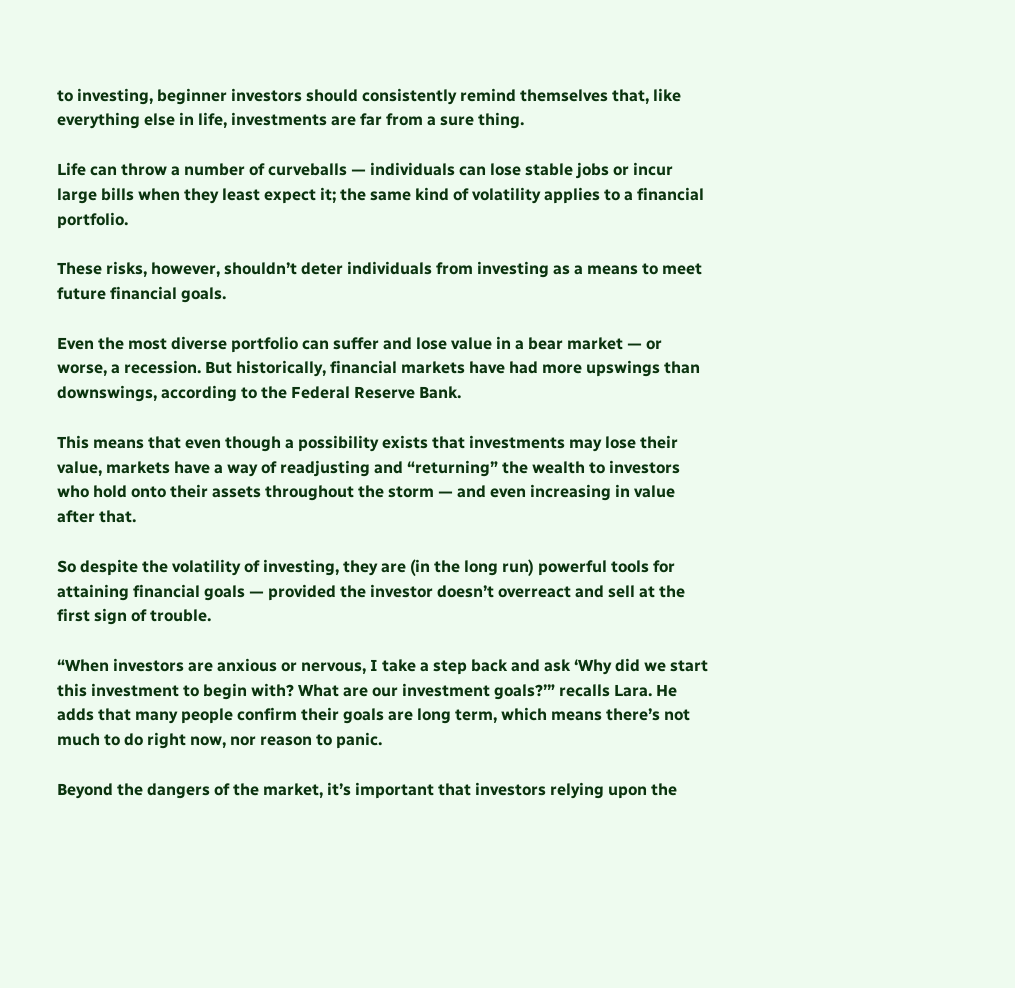to investing, beginner investors should consistently remind themselves that, like everything else in life, investments are far from a sure thing.

Life can throw a number of curveballs — individuals can lose stable jobs or incur large bills when they least expect it; the same kind of volatility applies to a financial portfolio.

These risks, however, shouldn’t deter individuals from investing as a means to meet future financial goals.

Even the most diverse portfolio can suffer and lose value in a bear market — or worse, a recession. But historically, financial markets have had more upswings than downswings, according to the Federal Reserve Bank.

This means that even though a possibility exists that investments may lose their value, markets have a way of readjusting and “returning” the wealth to investors who hold onto their assets throughout the storm — and even increasing in value after that.

So despite the volatility of investing, they are (in the long run) powerful tools for attaining financial goals — provided the investor doesn’t overreact and sell at the first sign of trouble.

“When investors are anxious or nervous, I take a step back and ask ‘Why did we start this investment to begin with? What are our investment goals?’” recalls Lara. He adds that many people confirm their goals are long term, which means there’s not much to do right now, nor reason to panic.

Beyond the dangers of the market, it’s important that investors relying upon the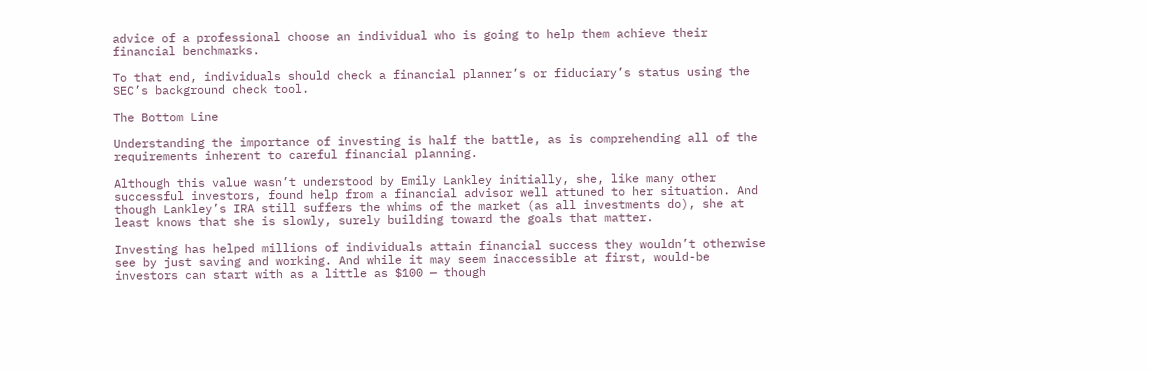advice of a professional choose an individual who is going to help them achieve their financial benchmarks.

To that end, individuals should check a financial planner’s or fiduciary’s status using the SEC’s background check tool.

The Bottom Line

Understanding the importance of investing is half the battle, as is comprehending all of the requirements inherent to careful financial planning.

Although this value wasn’t understood by Emily Lankley initially, she, like many other successful investors, found help from a financial advisor well attuned to her situation. And though Lankley’s IRA still suffers the whims of the market (as all investments do), she at least knows that she is slowly, surely building toward the goals that matter.

Investing has helped millions of individuals attain financial success they wouldn’t otherwise see by just saving and working. And while it may seem inaccessible at first, would-be investors can start with as a little as $100 — though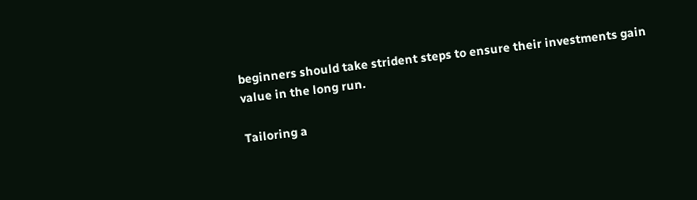beginners should take strident steps to ensure their investments gain value in the long run.

Tailoring a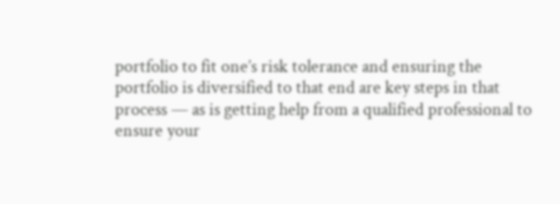portfolio to fit one’s risk tolerance and ensuring the portfolio is diversified to that end are key steps in that process — as is getting help from a qualified professional to ensure your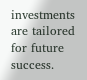investments are tailored for future success.